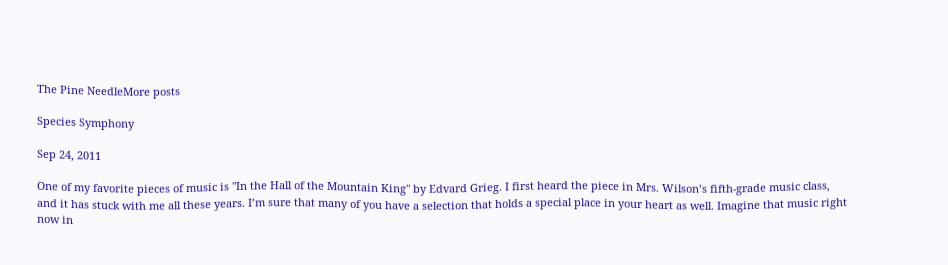The Pine NeedleMore posts

Species Symphony

Sep 24, 2011

One of my favorite pieces of music is "In the Hall of the Mountain King" by Edvard Grieg. I first heard the piece in Mrs. Wilson’s fifth-grade music class, and it has stuck with me all these years. I’m sure that many of you have a selection that holds a special place in your heart as well. Imagine that music right now in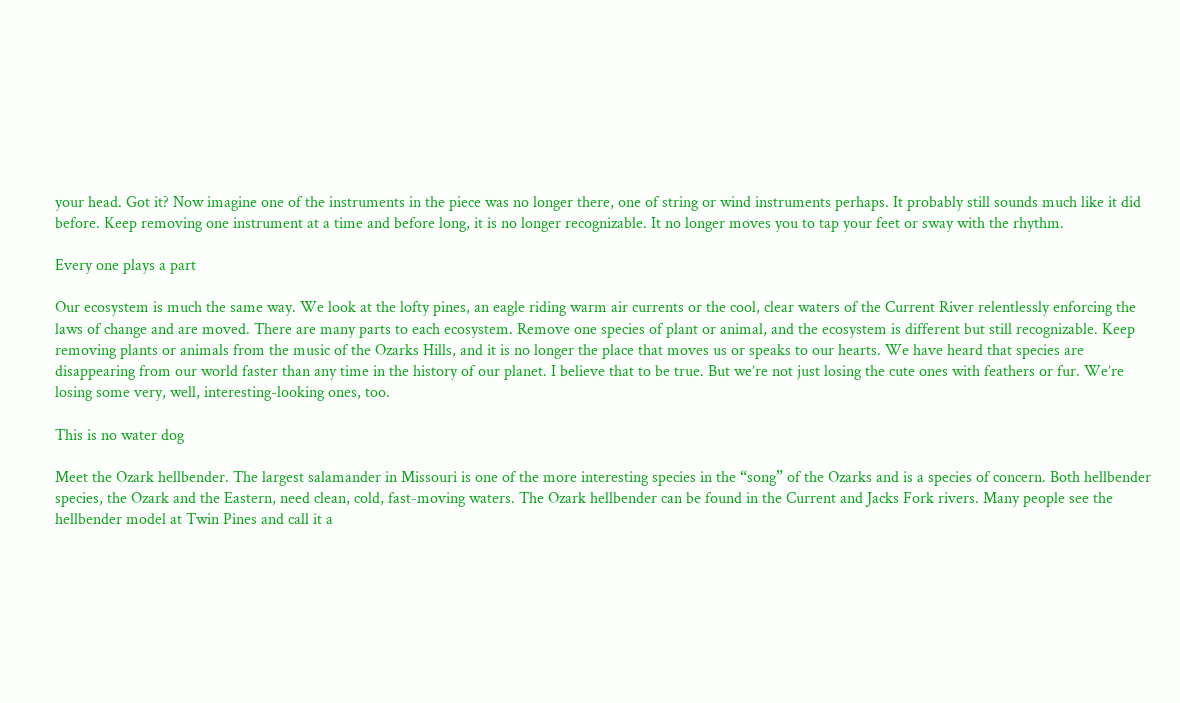your head. Got it? Now imagine one of the instruments in the piece was no longer there, one of string or wind instruments perhaps. It probably still sounds much like it did before. Keep removing one instrument at a time and before long, it is no longer recognizable. It no longer moves you to tap your feet or sway with the rhythm.

Every one plays a part

Our ecosystem is much the same way. We look at the lofty pines, an eagle riding warm air currents or the cool, clear waters of the Current River relentlessly enforcing the laws of change and are moved. There are many parts to each ecosystem. Remove one species of plant or animal, and the ecosystem is different but still recognizable. Keep removing plants or animals from the music of the Ozarks Hills, and it is no longer the place that moves us or speaks to our hearts. We have heard that species are disappearing from our world faster than any time in the history of our planet. I believe that to be true. But we’re not just losing the cute ones with feathers or fur. We’re losing some very, well, interesting-looking ones, too.

This is no water dog

Meet the Ozark hellbender. The largest salamander in Missouri is one of the more interesting species in the “song” of the Ozarks and is a species of concern. Both hellbender species, the Ozark and the Eastern, need clean, cold, fast-moving waters. The Ozark hellbender can be found in the Current and Jacks Fork rivers. Many people see the hellbender model at Twin Pines and call it a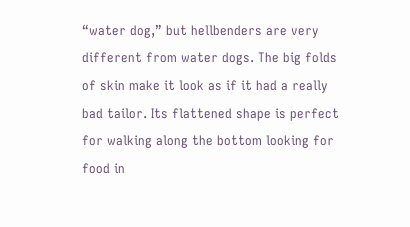“water dog,” but hellbenders are very different from water dogs. The big folds of skin make it look as if it had a really bad tailor. Its flattened shape is perfect for walking along the bottom looking for food in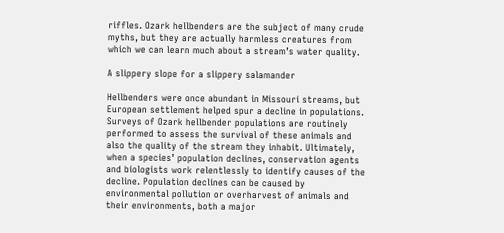riffles. Ozark hellbenders are the subject of many crude myths, but they are actually harmless creatures from which we can learn much about a stream’s water quality.

A slippery slope for a slippery salamander

Hellbenders were once abundant in Missouri streams, but European settlement helped spur a decline in populations. Surveys of Ozark hellbender populations are routinely performed to assess the survival of these animals and also the quality of the stream they inhabit. Ultimately, when a species’ population declines, conservation agents and biologists work relentlessly to identify causes of the decline. Population declines can be caused by environmental pollution or overharvest of animals and their environments, both a major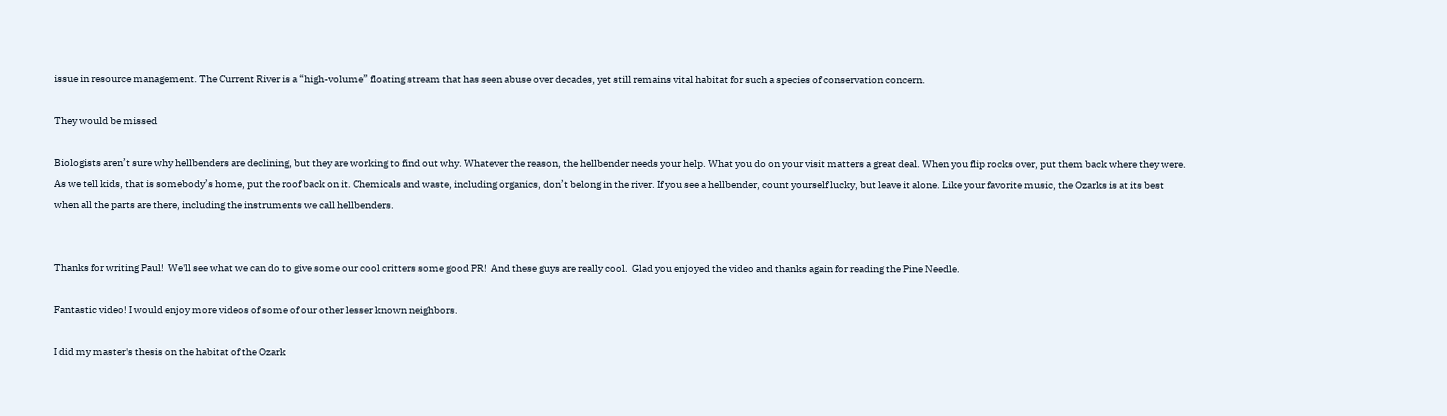issue in resource management. The Current River is a “high-volume” floating stream that has seen abuse over decades, yet still remains vital habitat for such a species of conservation concern.

They would be missed

Biologists aren’t sure why hellbenders are declining, but they are working to find out why. Whatever the reason, the hellbender needs your help. What you do on your visit matters a great deal. When you flip rocks over, put them back where they were. As we tell kids, that is somebody’s home, put the roof back on it. Chemicals and waste, including organics, don’t belong in the river. If you see a hellbender, count yourself lucky, but leave it alone. Like your favorite music, the Ozarks is at its best when all the parts are there, including the instruments we call hellbenders.


Thanks for writing Paul!  We'll see what we can do to give some our cool critters some good PR!  And these guys are really cool.  Glad you enjoyed the video and thanks again for reading the Pine Needle.

Fantastic video! I would enjoy more videos of some of our other lesser known neighbors.

I did my master's thesis on the habitat of the Ozark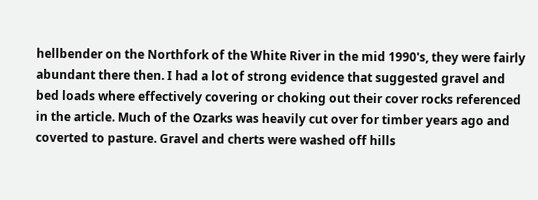hellbender on the Northfork of the White River in the mid 1990's, they were fairly abundant there then. I had a lot of strong evidence that suggested gravel and bed loads where effectively covering or choking out their cover rocks referenced in the article. Much of the Ozarks was heavily cut over for timber years ago and coverted to pasture. Gravel and cherts were washed off hills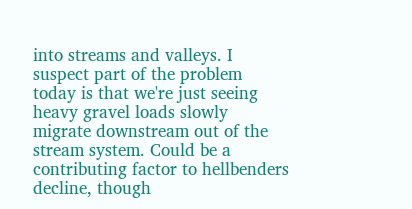into streams and valleys. I suspect part of the problem today is that we're just seeing heavy gravel loads slowly migrate downstream out of the stream system. Could be a contributing factor to hellbenders decline, though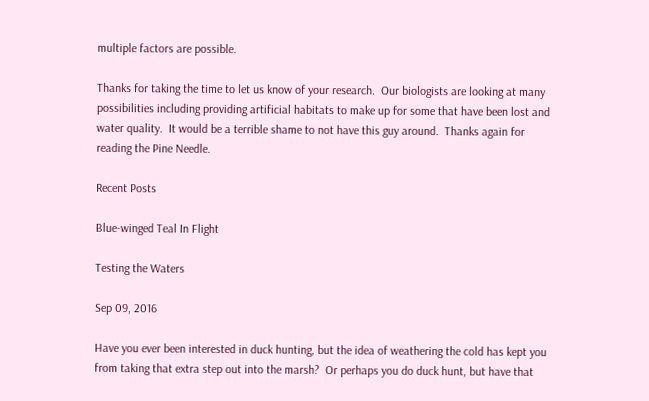multiple factors are possible.

Thanks for taking the time to let us know of your research.  Our biologists are looking at many possibilities including providing artificial habitats to make up for some that have been lost and water quality.  It would be a terrible shame to not have this guy around.  Thanks again for reading the Pine Needle.

Recent Posts

Blue-winged Teal In Flight

Testing the Waters

Sep 09, 2016

Have you ever been interested in duck hunting, but the idea of weathering the cold has kept you from taking that extra step out into the marsh?  Or perhaps you do duck hunt, but have that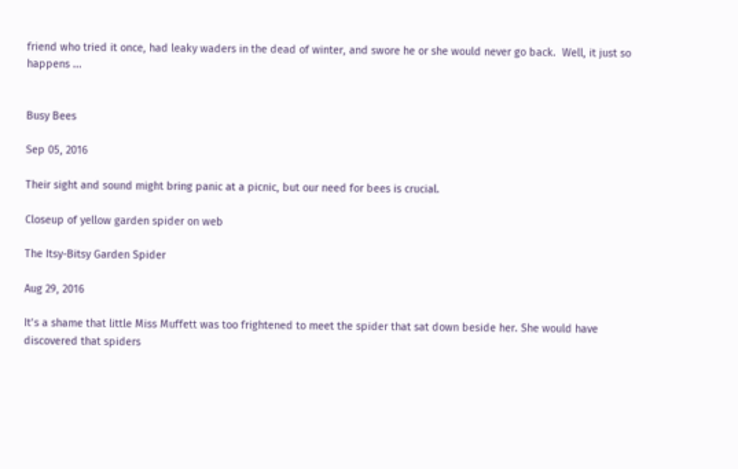friend who tried it once, had leaky waders in the dead of winter, and swore he or she would never go back.  Well, it just so happens ...


Busy Bees

Sep 05, 2016

Their sight and sound might bring panic at a picnic, but our need for bees is crucial.

Closeup of yellow garden spider on web

The Itsy-Bitsy Garden Spider

Aug 29, 2016

It’s a shame that little Miss Muffett was too frightened to meet the spider that sat down beside her. She would have discovered that spiders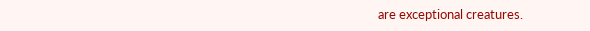are exceptional creatures.